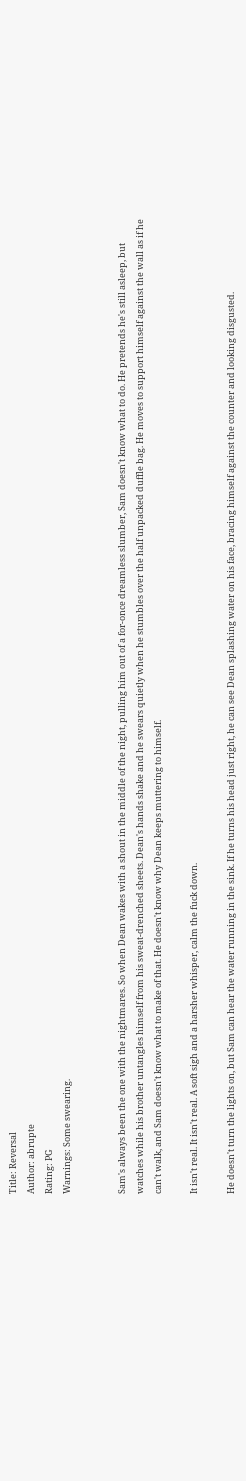Title: Reversal
Author: abrupte
Rating: PG
Warnings: Some swearing.


Sam's always been the one with the nightmares. So when Dean wakes with a shout in the middle of the night, pulling him out of a for-once dreamless slumber, Sam doesn't know what to do. He pretends he's still asleep, but watches while his brother untangles himself from his sweat-drenched sheets. Dean's hands shake and he swears quietly when he stumbles over the half unpacked duffle bag. He moves to support himself against the wall as if he can't walk, and Sam doesn't know what to make of that. He doesn't know why Dean keeps muttering to himself.

It isn't real. It isn't real. A soft sigh and a harsher whisper, calm the fuck down.

He doesn't turn the lights on, but Sam can hear the water running in the sink. If he turns his head just right, he can see Dean splashing water on his face, bracing himself against the counter and looking disgusted.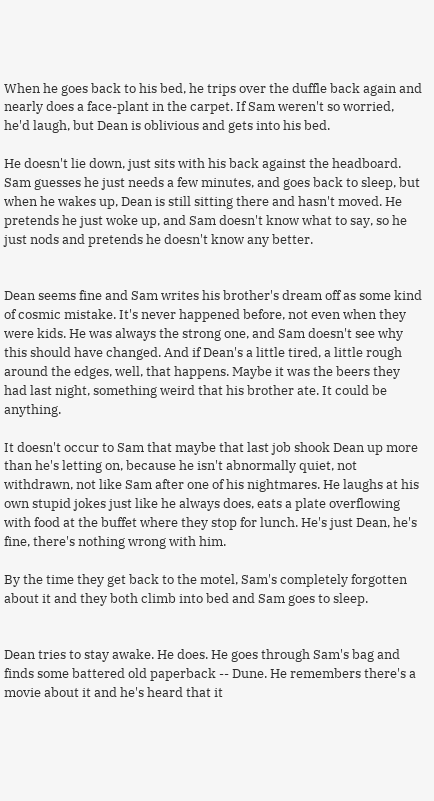When he goes back to his bed, he trips over the duffle back again and nearly does a face-plant in the carpet. If Sam weren't so worried, he'd laugh, but Dean is oblivious and gets into his bed.

He doesn't lie down, just sits with his back against the headboard. Sam guesses he just needs a few minutes, and goes back to sleep, but when he wakes up, Dean is still sitting there and hasn't moved. He pretends he just woke up, and Sam doesn't know what to say, so he just nods and pretends he doesn't know any better.


Dean seems fine and Sam writes his brother's dream off as some kind of cosmic mistake. It's never happened before, not even when they were kids. He was always the strong one, and Sam doesn't see why this should have changed. And if Dean's a little tired, a little rough around the edges, well, that happens. Maybe it was the beers they had last night, something weird that his brother ate. It could be anything.

It doesn't occur to Sam that maybe that last job shook Dean up more than he's letting on, because he isn't abnormally quiet, not withdrawn, not like Sam after one of his nightmares. He laughs at his own stupid jokes just like he always does, eats a plate overflowing with food at the buffet where they stop for lunch. He's just Dean, he's fine, there's nothing wrong with him.

By the time they get back to the motel, Sam's completely forgotten about it and they both climb into bed and Sam goes to sleep.


Dean tries to stay awake. He does. He goes through Sam's bag and finds some battered old paperback -- Dune. He remembers there's a movie about it and he's heard that it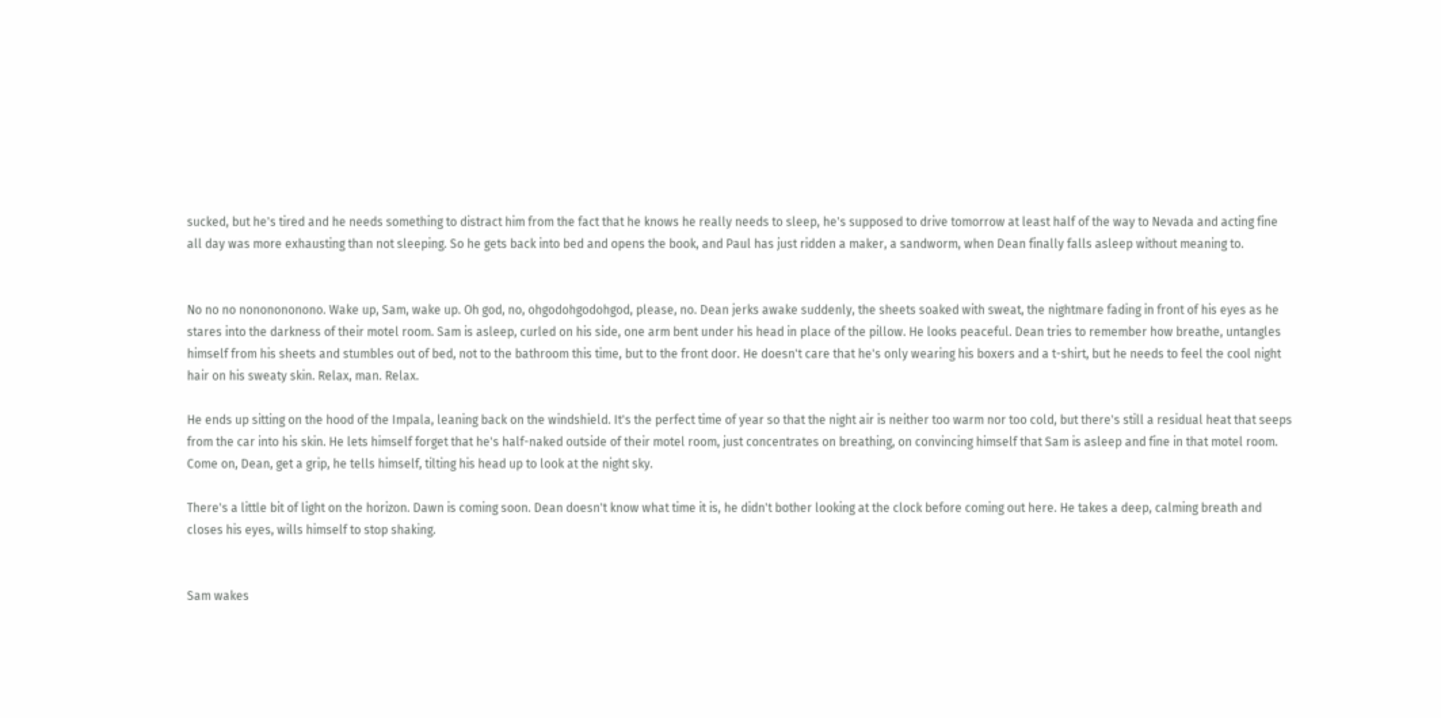sucked, but he's tired and he needs something to distract him from the fact that he knows he really needs to sleep, he's supposed to drive tomorrow at least half of the way to Nevada and acting fine all day was more exhausting than not sleeping. So he gets back into bed and opens the book, and Paul has just ridden a maker, a sandworm, when Dean finally falls asleep without meaning to.


No no no nononononono. Wake up, Sam, wake up. Oh god, no, ohgodohgodohgod, please, no. Dean jerks awake suddenly, the sheets soaked with sweat, the nightmare fading in front of his eyes as he stares into the darkness of their motel room. Sam is asleep, curled on his side, one arm bent under his head in place of the pillow. He looks peaceful. Dean tries to remember how breathe, untangles himself from his sheets and stumbles out of bed, not to the bathroom this time, but to the front door. He doesn't care that he's only wearing his boxers and a t-shirt, but he needs to feel the cool night hair on his sweaty skin. Relax, man. Relax.

He ends up sitting on the hood of the Impala, leaning back on the windshield. It's the perfect time of year so that the night air is neither too warm nor too cold, but there's still a residual heat that seeps from the car into his skin. He lets himself forget that he's half-naked outside of their motel room, just concentrates on breathing, on convincing himself that Sam is asleep and fine in that motel room. Come on, Dean, get a grip, he tells himself, tilting his head up to look at the night sky.

There's a little bit of light on the horizon. Dawn is coming soon. Dean doesn't know what time it is, he didn't bother looking at the clock before coming out here. He takes a deep, calming breath and closes his eyes, wills himself to stop shaking.


Sam wakes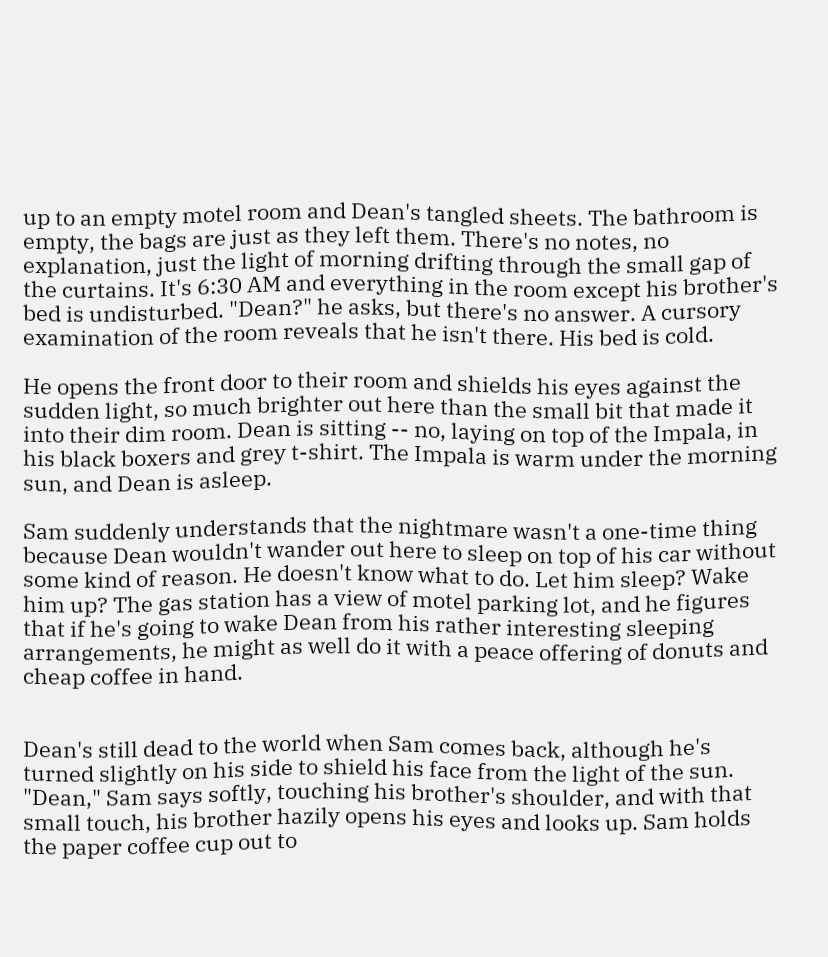up to an empty motel room and Dean's tangled sheets. The bathroom is empty, the bags are just as they left them. There's no notes, no explanation, just the light of morning drifting through the small gap of the curtains. It's 6:30 AM and everything in the room except his brother's bed is undisturbed. "Dean?" he asks, but there's no answer. A cursory examination of the room reveals that he isn't there. His bed is cold.

He opens the front door to their room and shields his eyes against the sudden light, so much brighter out here than the small bit that made it into their dim room. Dean is sitting -- no, laying on top of the Impala, in his black boxers and grey t-shirt. The Impala is warm under the morning sun, and Dean is asleep.

Sam suddenly understands that the nightmare wasn't a one-time thing because Dean wouldn't wander out here to sleep on top of his car without some kind of reason. He doesn't know what to do. Let him sleep? Wake him up? The gas station has a view of motel parking lot, and he figures that if he's going to wake Dean from his rather interesting sleeping arrangements, he might as well do it with a peace offering of donuts and cheap coffee in hand.


Dean's still dead to the world when Sam comes back, although he's turned slightly on his side to shield his face from the light of the sun. "Dean," Sam says softly, touching his brother's shoulder, and with that small touch, his brother hazily opens his eyes and looks up. Sam holds the paper coffee cup out to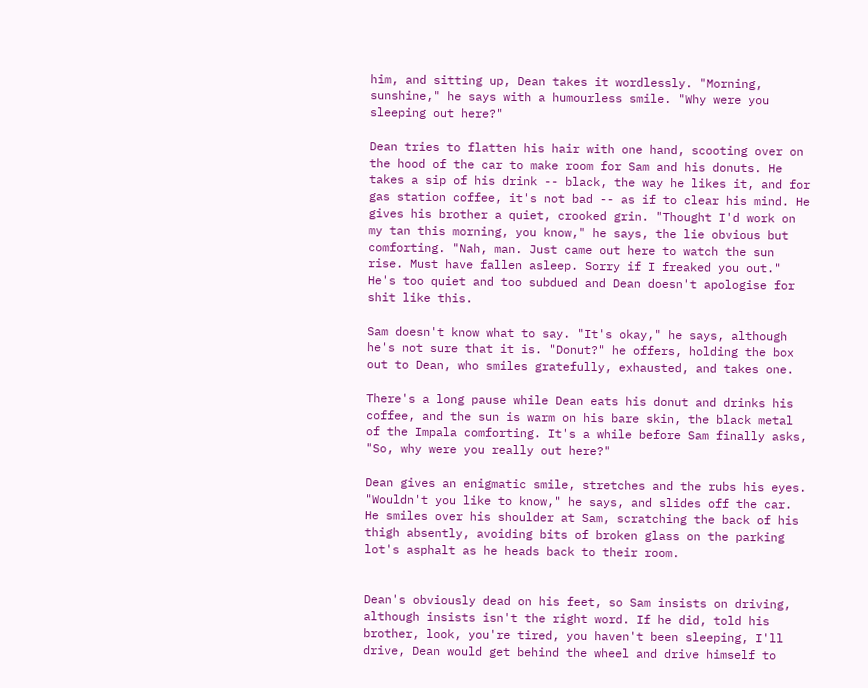him, and sitting up, Dean takes it wordlessly. "Morning, sunshine," he says with a humourless smile. "Why were you sleeping out here?"

Dean tries to flatten his hair with one hand, scooting over on the hood of the car to make room for Sam and his donuts. He takes a sip of his drink -- black, the way he likes it, and for gas station coffee, it's not bad -- as if to clear his mind. He gives his brother a quiet, crooked grin. "Thought I'd work on my tan this morning, you know," he says, the lie obvious but comforting. "Nah, man. Just came out here to watch the sun rise. Must have fallen asleep. Sorry if I freaked you out." He's too quiet and too subdued and Dean doesn't apologise for shit like this.

Sam doesn't know what to say. "It's okay," he says, although he's not sure that it is. "Donut?" he offers, holding the box out to Dean, who smiles gratefully, exhausted, and takes one.

There's a long pause while Dean eats his donut and drinks his coffee, and the sun is warm on his bare skin, the black metal of the Impala comforting. It's a while before Sam finally asks, "So, why were you really out here?"

Dean gives an enigmatic smile, stretches and the rubs his eyes. "Wouldn't you like to know," he says, and slides off the car. He smiles over his shoulder at Sam, scratching the back of his thigh absently, avoiding bits of broken glass on the parking lot's asphalt as he heads back to their room.


Dean's obviously dead on his feet, so Sam insists on driving, although insists isn't the right word. If he did, told his brother, look, you're tired, you haven't been sleeping, I'll drive, Dean would get behind the wheel and drive himself to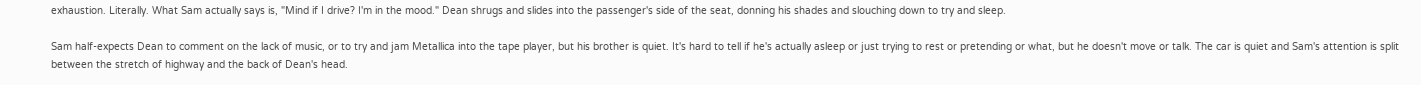exhaustion. Literally. What Sam actually says is, "Mind if I drive? I'm in the mood." Dean shrugs and slides into the passenger's side of the seat, donning his shades and slouching down to try and sleep.

Sam half-expects Dean to comment on the lack of music, or to try and jam Metallica into the tape player, but his brother is quiet. It's hard to tell if he's actually asleep or just trying to rest or pretending or what, but he doesn't move or talk. The car is quiet and Sam's attention is split between the stretch of highway and the back of Dean's head.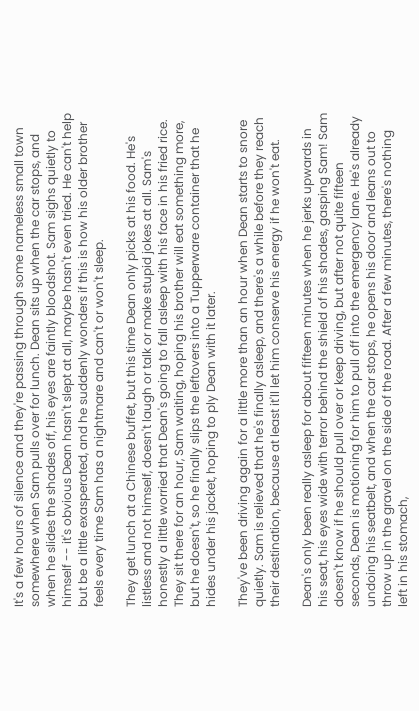It's a few hours of silence and they're passing through some nameless small town somewhere when Sam pulls over for lunch. Dean sits up when the car stops, and when he slides the shades off, his eyes are faintly bloodshot. Sam sighs quietly to himself -- it's obvious Dean hasn't slept at all, maybe hasn't even tried. He can't help but be a little exasperated, and he suddenly wonders if this is how his older brother feels every time Sam has a nightmare and can't or won't sleep.

They get lunch at a Chinese buffet, but this time Dean only picks at his food. He's listless and not himself, doesn't laugh or talk or make stupid jokes at all. Sam's honestly a little worried that Dean's going to fall asleep with his face in his fried rice. They sit there for an hour, Sam waiting, hoping his brother will eat something more, but he doesn't, so he finally slips the leftovers into a Tupperware container that he hides under his jacket, hoping to ply Dean with it later.

They've been driving again for a little more than an hour when Dean starts to snore quietly. Sam is relieved that he's finally asleep, and there's a while before they reach their destination, because at least it'll let him conserve his energy if he won't eat.

Dean's only been really asleep for about fifteen minutes when he jerks upwards in his seat, his eyes wide with terror behind the shield of his shades, gasping Sam! Sam doesn't know if he should pull over or keep driving, but after not quite fifteen seconds, Dean is motioning for him to pull off into the emergency lane. He's already undoing his seatbelt, and when the car stops, he opens his door and leans out to throw up in the gravel on the side of the road. After a few minutes, there's nothing left in his stomach,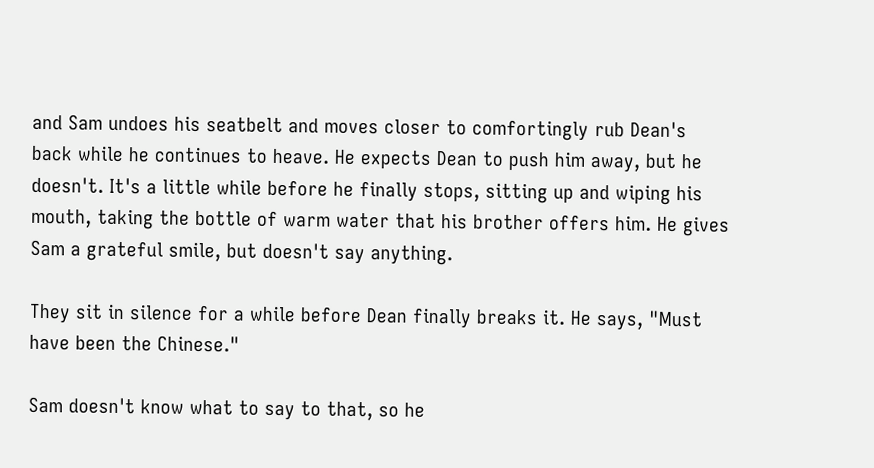and Sam undoes his seatbelt and moves closer to comfortingly rub Dean's back while he continues to heave. He expects Dean to push him away, but he doesn't. It's a little while before he finally stops, sitting up and wiping his mouth, taking the bottle of warm water that his brother offers him. He gives Sam a grateful smile, but doesn't say anything.

They sit in silence for a while before Dean finally breaks it. He says, "Must have been the Chinese."

Sam doesn't know what to say to that, so he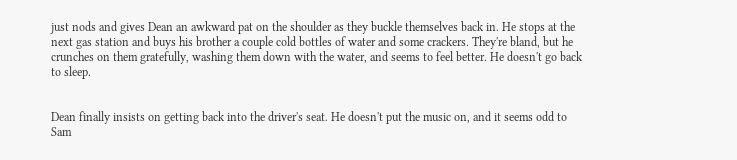just nods and gives Dean an awkward pat on the shoulder as they buckle themselves back in. He stops at the next gas station and buys his brother a couple cold bottles of water and some crackers. They're bland, but he crunches on them gratefully, washing them down with the water, and seems to feel better. He doesn't go back to sleep.


Dean finally insists on getting back into the driver's seat. He doesn't put the music on, and it seems odd to Sam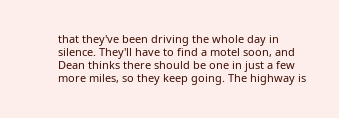that they've been driving the whole day in silence. They'll have to find a motel soon, and Dean thinks there should be one in just a few more miles, so they keep going. The highway is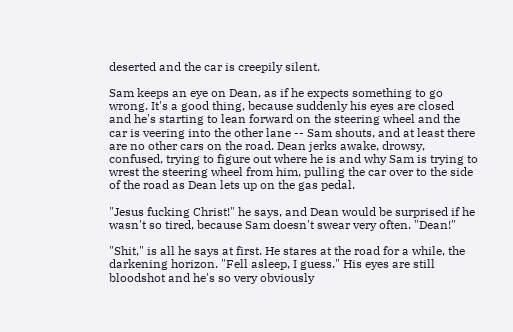deserted and the car is creepily silent.

Sam keeps an eye on Dean, as if he expects something to go wrong. It's a good thing, because suddenly his eyes are closed and he's starting to lean forward on the steering wheel and the car is veering into the other lane -- Sam shouts, and at least there are no other cars on the road. Dean jerks awake, drowsy, confused, trying to figure out where he is and why Sam is trying to wrest the steering wheel from him, pulling the car over to the side of the road as Dean lets up on the gas pedal.

"Jesus fucking Christ!" he says, and Dean would be surprised if he wasn't so tired, because Sam doesn't swear very often. "Dean!"

"Shit," is all he says at first. He stares at the road for a while, the darkening horizon. "Fell asleep, I guess." His eyes are still bloodshot and he's so very obviously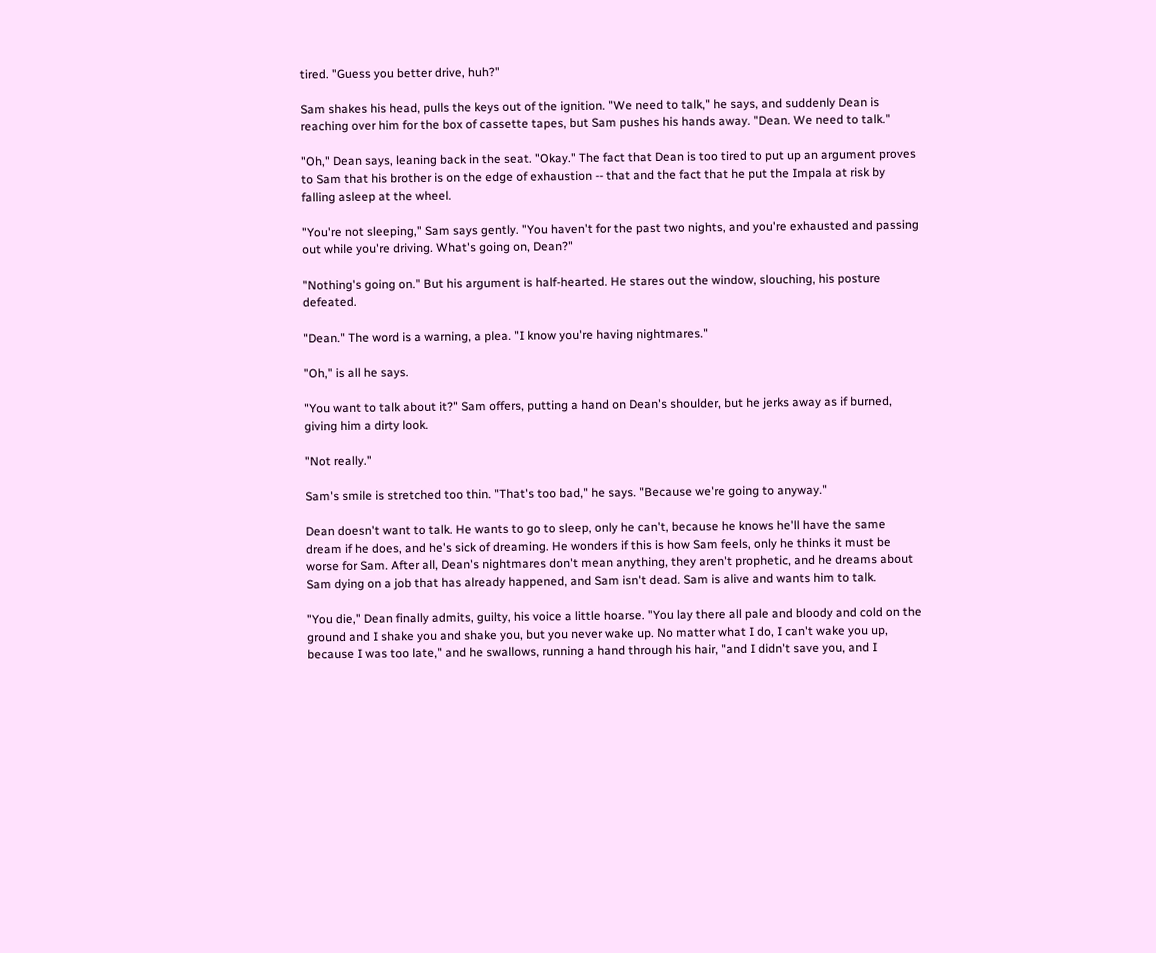tired. "Guess you better drive, huh?"

Sam shakes his head, pulls the keys out of the ignition. "We need to talk," he says, and suddenly Dean is reaching over him for the box of cassette tapes, but Sam pushes his hands away. "Dean. We need to talk."

"Oh," Dean says, leaning back in the seat. "Okay." The fact that Dean is too tired to put up an argument proves to Sam that his brother is on the edge of exhaustion -- that and the fact that he put the Impala at risk by falling asleep at the wheel.

"You're not sleeping," Sam says gently. "You haven't for the past two nights, and you're exhausted and passing out while you're driving. What's going on, Dean?"

"Nothing's going on." But his argument is half-hearted. He stares out the window, slouching, his posture defeated.

"Dean." The word is a warning, a plea. "I know you're having nightmares."

"Oh," is all he says.

"You want to talk about it?" Sam offers, putting a hand on Dean's shoulder, but he jerks away as if burned, giving him a dirty look.

"Not really."

Sam's smile is stretched too thin. "That's too bad," he says. "Because we're going to anyway."

Dean doesn't want to talk. He wants to go to sleep, only he can't, because he knows he'll have the same dream if he does, and he's sick of dreaming. He wonders if this is how Sam feels, only he thinks it must be worse for Sam. After all, Dean's nightmares don't mean anything, they aren't prophetic, and he dreams about Sam dying on a job that has already happened, and Sam isn't dead. Sam is alive and wants him to talk.

"You die," Dean finally admits, guilty, his voice a little hoarse. "You lay there all pale and bloody and cold on the ground and I shake you and shake you, but you never wake up. No matter what I do, I can't wake you up, because I was too late," and he swallows, running a hand through his hair, "and I didn't save you, and I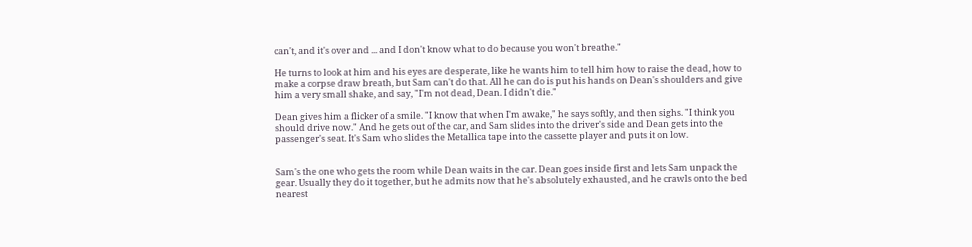can't, and it's over and ... and I don't know what to do because you won't breathe."

He turns to look at him and his eyes are desperate, like he wants him to tell him how to raise the dead, how to make a corpse draw breath, but Sam can't do that. All he can do is put his hands on Dean's shoulders and give him a very small shake, and say, "I'm not dead, Dean. I didn't die."

Dean gives him a flicker of a smile. "I know that when I'm awake," he says softly, and then sighs. "I think you should drive now." And he gets out of the car, and Sam slides into the driver's side and Dean gets into the passenger's seat. It's Sam who slides the Metallica tape into the cassette player and puts it on low.


Sam's the one who gets the room while Dean waits in the car. Dean goes inside first and lets Sam unpack the gear. Usually they do it together, but he admits now that he's absolutely exhausted, and he crawls onto the bed nearest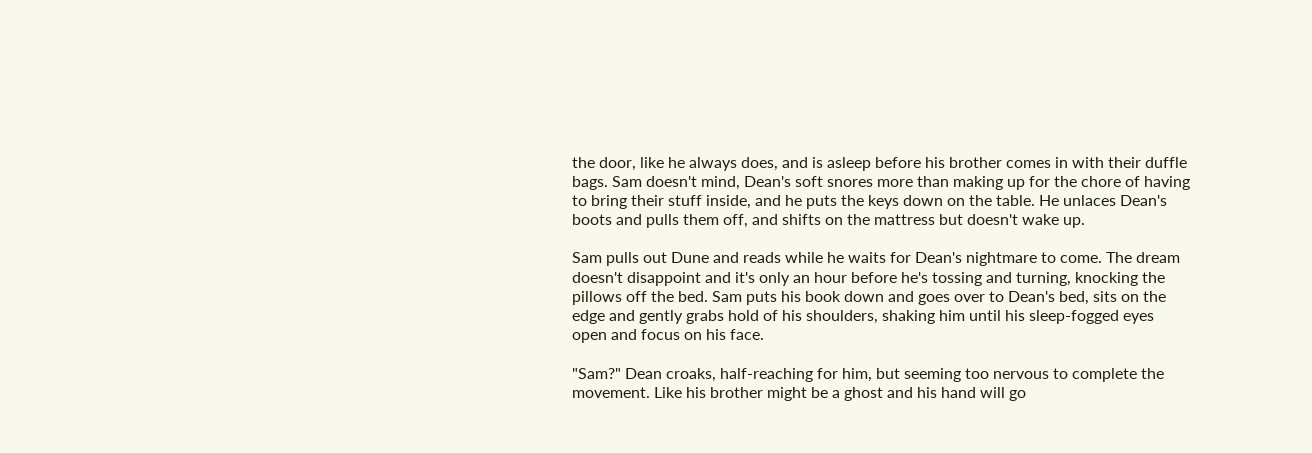the door, like he always does, and is asleep before his brother comes in with their duffle bags. Sam doesn't mind, Dean's soft snores more than making up for the chore of having to bring their stuff inside, and he puts the keys down on the table. He unlaces Dean's boots and pulls them off, and shifts on the mattress but doesn't wake up.

Sam pulls out Dune and reads while he waits for Dean's nightmare to come. The dream doesn't disappoint and it's only an hour before he's tossing and turning, knocking the pillows off the bed. Sam puts his book down and goes over to Dean's bed, sits on the edge and gently grabs hold of his shoulders, shaking him until his sleep-fogged eyes open and focus on his face.

"Sam?" Dean croaks, half-reaching for him, but seeming too nervous to complete the movement. Like his brother might be a ghost and his hand will go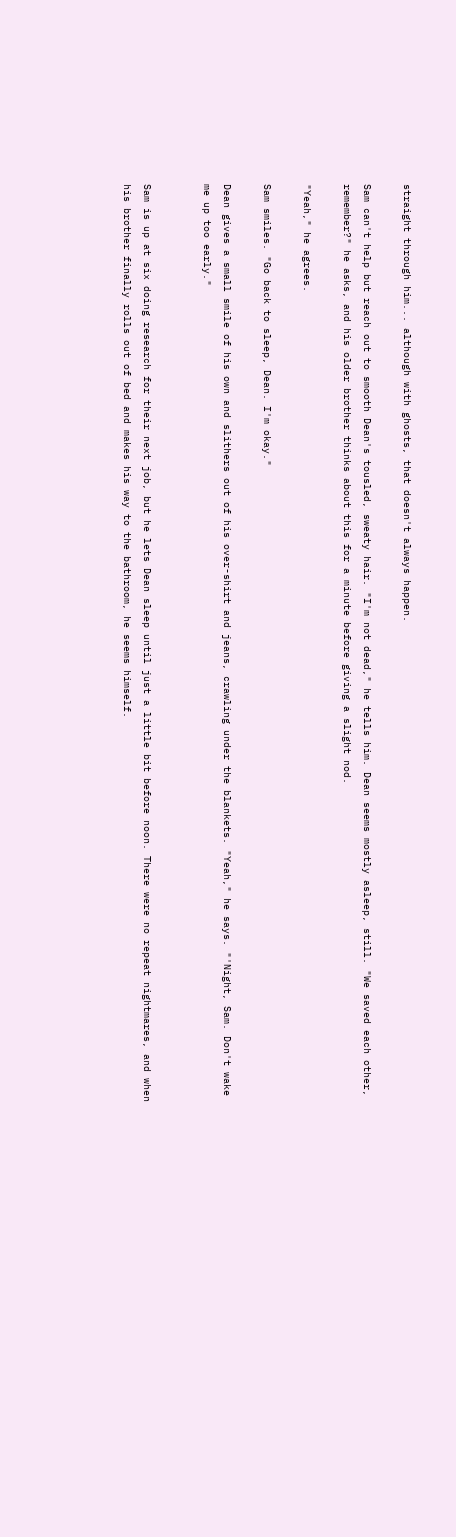straight through him... although with ghosts, that doesn't always happen.

Sam can't help but reach out to smooth Dean's tousled, sweaty hair. "I'm not dead," he tells him. Dean seems mostly asleep, still. "We saved each other, remember?" he asks, and his older brother thinks about this for a minute before giving a slight nod.

"Yeah," he agrees.

Sam smiles. "Go back to sleep, Dean. I'm okay."

Dean gives a small smile of his own and slithers out of his over-shirt and jeans, crawling under the blankets. "Yeah," he says. "'Night, Sam. Don't wake me up too early."


Sam is up at six doing research for their next job, but he lets Dean sleep until just a little bit before noon. There were no repeat nightmares, and when his brother finally rolls out of bed and makes his way to the bathroom, he seems himself.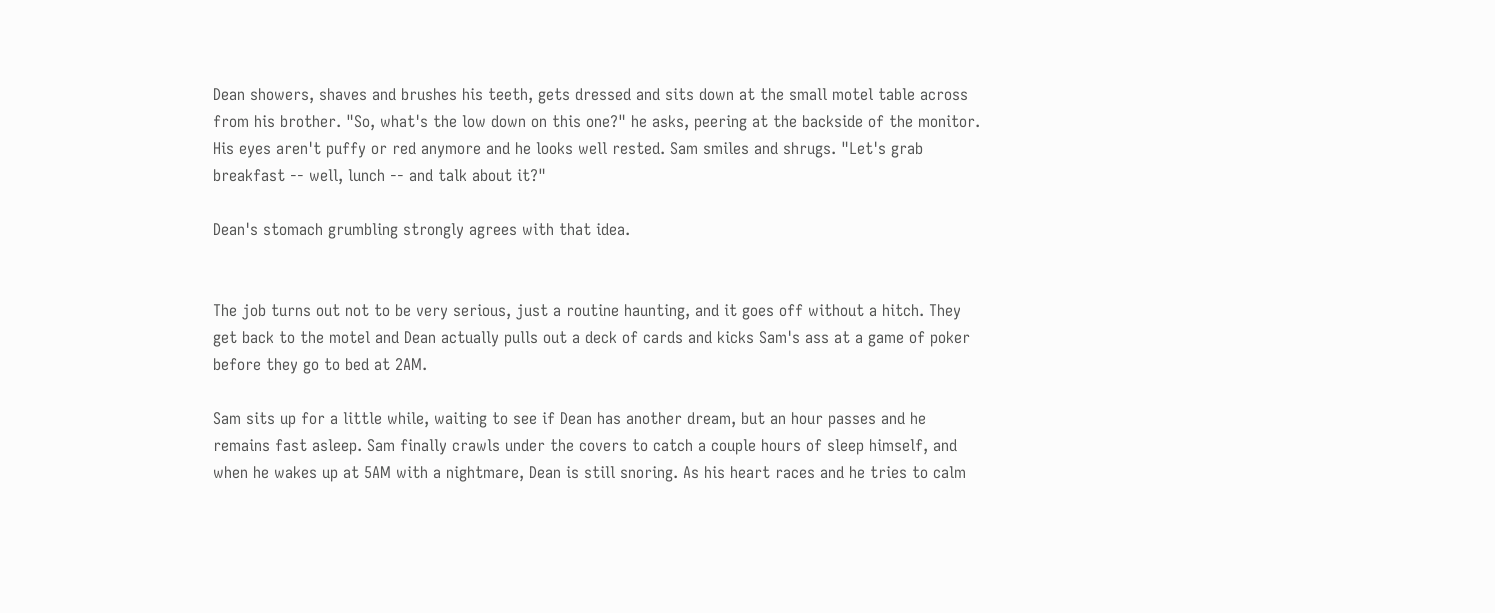Dean showers, shaves and brushes his teeth, gets dressed and sits down at the small motel table across from his brother. "So, what's the low down on this one?" he asks, peering at the backside of the monitor. His eyes aren't puffy or red anymore and he looks well rested. Sam smiles and shrugs. "Let's grab breakfast -- well, lunch -- and talk about it?"

Dean's stomach grumbling strongly agrees with that idea.


The job turns out not to be very serious, just a routine haunting, and it goes off without a hitch. They get back to the motel and Dean actually pulls out a deck of cards and kicks Sam's ass at a game of poker before they go to bed at 2AM.

Sam sits up for a little while, waiting to see if Dean has another dream, but an hour passes and he remains fast asleep. Sam finally crawls under the covers to catch a couple hours of sleep himself, and when he wakes up at 5AM with a nightmare, Dean is still snoring. As his heart races and he tries to calm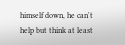himself down, he can't help but think at least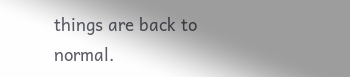things are back to normal.